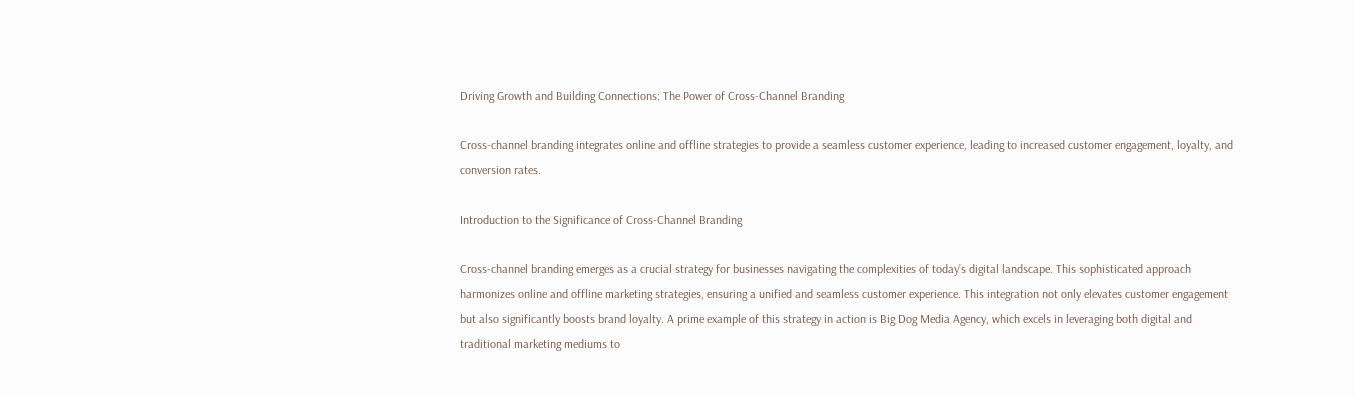Driving Growth and Building Connections: The Power of Cross-Channel Branding

Cross-channel branding integrates online and offline strategies to provide a seamless customer experience, leading to increased customer engagement, loyalty, and conversion rates.

Introduction to the Significance of Cross-Channel Branding

Cross-channel branding emerges as a crucial strategy for businesses navigating the complexities of today’s digital landscape. This sophisticated approach harmonizes online and offline marketing strategies, ensuring a unified and seamless customer experience. This integration not only elevates customer engagement but also significantly boosts brand loyalty. A prime example of this strategy in action is Big Dog Media Agency, which excels in leveraging both digital and traditional marketing mediums to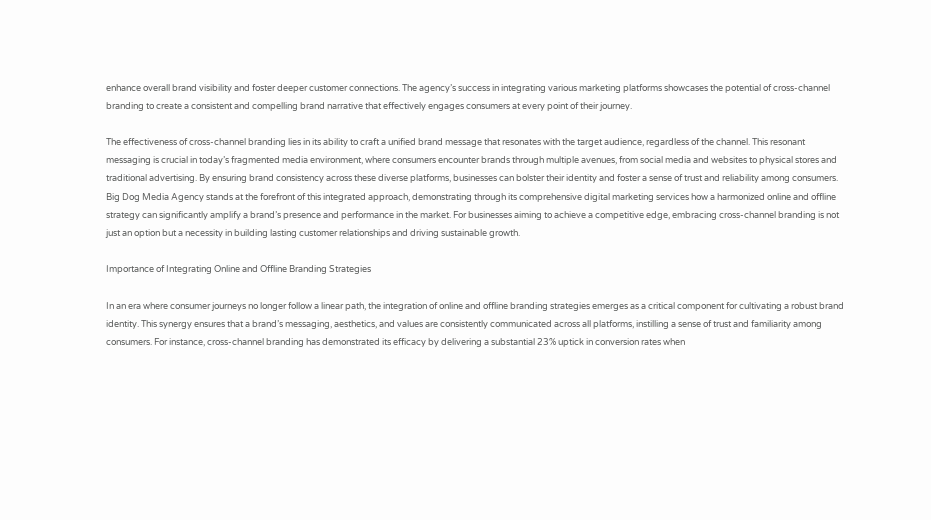enhance overall brand visibility and foster deeper customer connections. The agency’s success in integrating various marketing platforms showcases the potential of cross-channel branding to create a consistent and compelling brand narrative that effectively engages consumers at every point of their journey.

The effectiveness of cross-channel branding lies in its ability to craft a unified brand message that resonates with the target audience, regardless of the channel. This resonant messaging is crucial in today’s fragmented media environment, where consumers encounter brands through multiple avenues, from social media and websites to physical stores and traditional advertising. By ensuring brand consistency across these diverse platforms, businesses can bolster their identity and foster a sense of trust and reliability among consumers. Big Dog Media Agency stands at the forefront of this integrated approach, demonstrating through its comprehensive digital marketing services how a harmonized online and offline strategy can significantly amplify a brand’s presence and performance in the market. For businesses aiming to achieve a competitive edge, embracing cross-channel branding is not just an option but a necessity in building lasting customer relationships and driving sustainable growth.

Importance of Integrating Online and Offline Branding Strategies

In an era where consumer journeys no longer follow a linear path, the integration of online and offline branding strategies emerges as a critical component for cultivating a robust brand identity. This synergy ensures that a brand’s messaging, aesthetics, and values are consistently communicated across all platforms, instilling a sense of trust and familiarity among consumers. For instance, cross-channel branding has demonstrated its efficacy by delivering a substantial 23% uptick in conversion rates when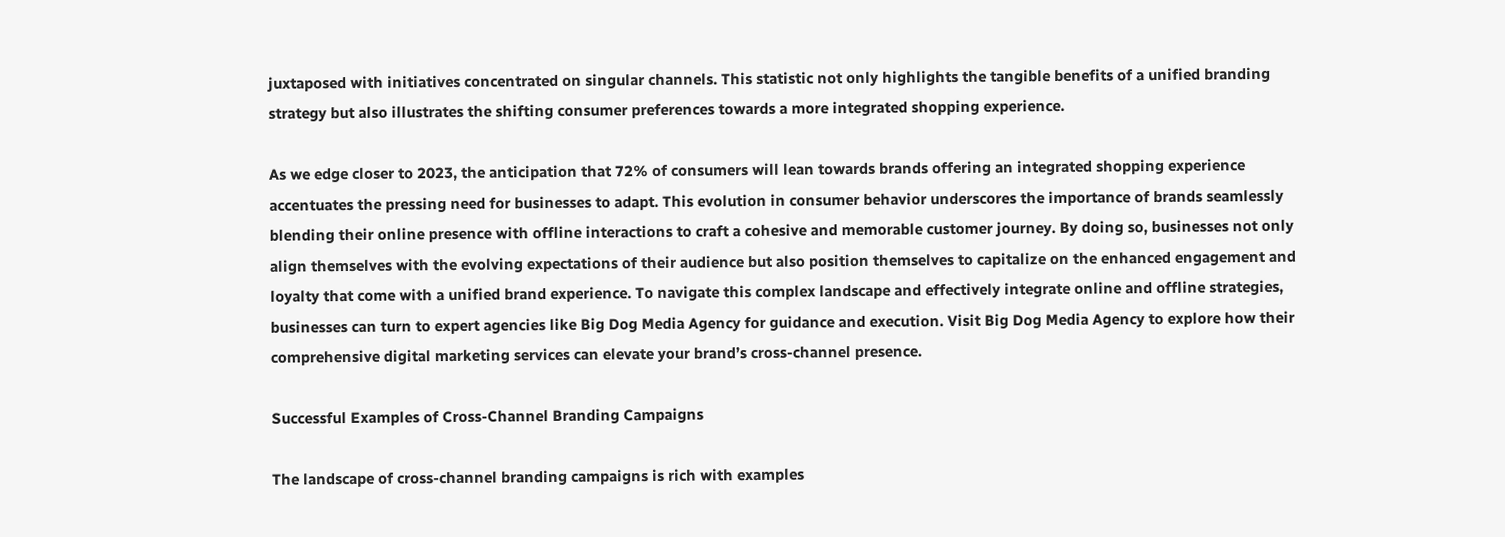juxtaposed with initiatives concentrated on singular channels. This statistic not only highlights the tangible benefits of a unified branding strategy but also illustrates the shifting consumer preferences towards a more integrated shopping experience.

As we edge closer to 2023, the anticipation that 72% of consumers will lean towards brands offering an integrated shopping experience accentuates the pressing need for businesses to adapt. This evolution in consumer behavior underscores the importance of brands seamlessly blending their online presence with offline interactions to craft a cohesive and memorable customer journey. By doing so, businesses not only align themselves with the evolving expectations of their audience but also position themselves to capitalize on the enhanced engagement and loyalty that come with a unified brand experience. To navigate this complex landscape and effectively integrate online and offline strategies, businesses can turn to expert agencies like Big Dog Media Agency for guidance and execution. Visit Big Dog Media Agency to explore how their comprehensive digital marketing services can elevate your brand’s cross-channel presence.

Successful Examples of Cross-Channel Branding Campaigns

The landscape of cross-channel branding campaigns is rich with examples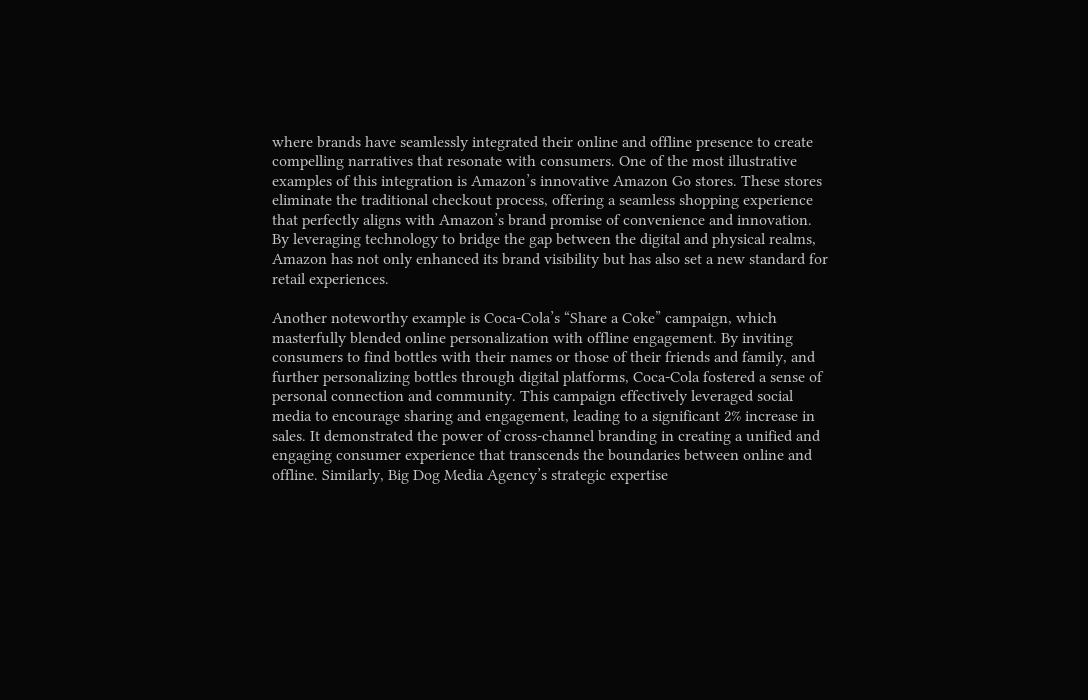where brands have seamlessly integrated their online and offline presence to create compelling narratives that resonate with consumers. One of the most illustrative examples of this integration is Amazon’s innovative Amazon Go stores. These stores eliminate the traditional checkout process, offering a seamless shopping experience that perfectly aligns with Amazon’s brand promise of convenience and innovation. By leveraging technology to bridge the gap between the digital and physical realms, Amazon has not only enhanced its brand visibility but has also set a new standard for retail experiences.

Another noteworthy example is Coca-Cola’s “Share a Coke” campaign, which masterfully blended online personalization with offline engagement. By inviting consumers to find bottles with their names or those of their friends and family, and further personalizing bottles through digital platforms, Coca-Cola fostered a sense of personal connection and community. This campaign effectively leveraged social media to encourage sharing and engagement, leading to a significant 2% increase in sales. It demonstrated the power of cross-channel branding in creating a unified and engaging consumer experience that transcends the boundaries between online and offline. Similarly, Big Dog Media Agency’s strategic expertise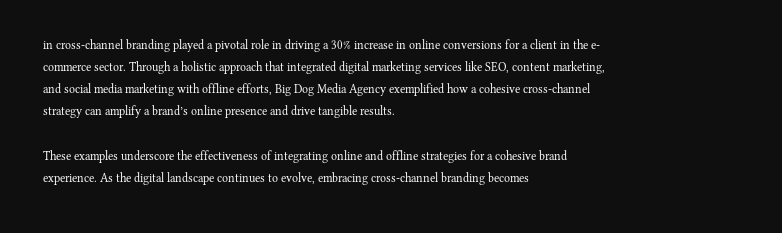in cross-channel branding played a pivotal role in driving a 30% increase in online conversions for a client in the e-commerce sector. Through a holistic approach that integrated digital marketing services like SEO, content marketing, and social media marketing with offline efforts, Big Dog Media Agency exemplified how a cohesive cross-channel strategy can amplify a brand’s online presence and drive tangible results.

These examples underscore the effectiveness of integrating online and offline strategies for a cohesive brand experience. As the digital landscape continues to evolve, embracing cross-channel branding becomes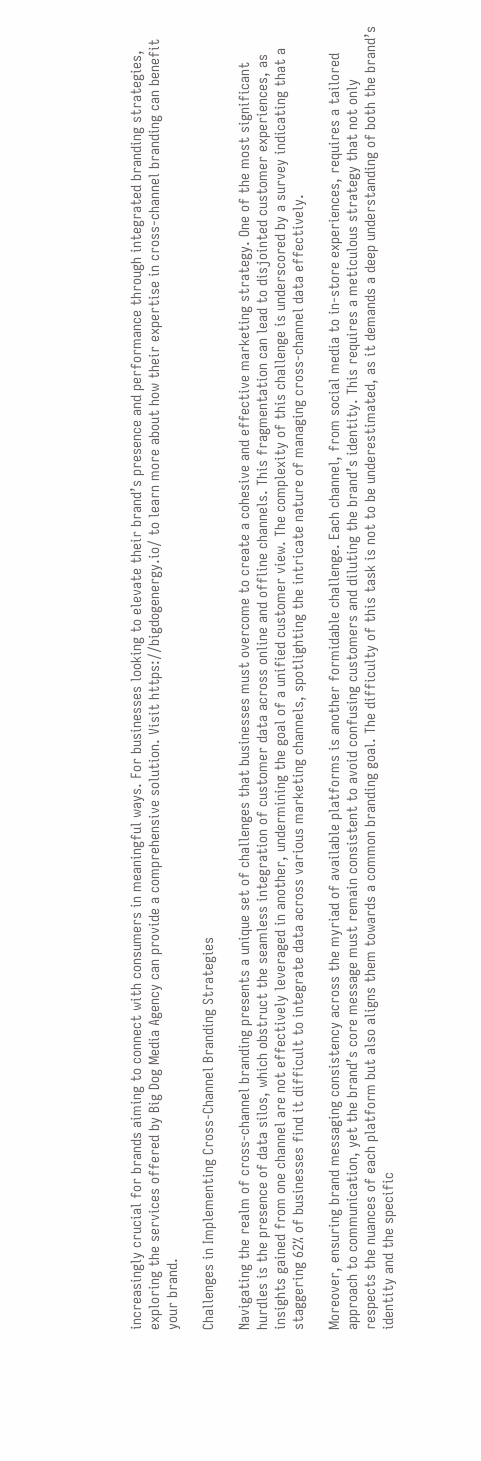increasingly crucial for brands aiming to connect with consumers in meaningful ways. For businesses looking to elevate their brand’s presence and performance through integrated branding strategies, exploring the services offered by Big Dog Media Agency can provide a comprehensive solution. Visit https://bigdogenergy.io/ to learn more about how their expertise in cross-channel branding can benefit your brand.

Challenges in Implementing Cross-Channel Branding Strategies

Navigating the realm of cross-channel branding presents a unique set of challenges that businesses must overcome to create a cohesive and effective marketing strategy. One of the most significant hurdles is the presence of data silos, which obstruct the seamless integration of customer data across online and offline channels. This fragmentation can lead to disjointed customer experiences, as insights gained from one channel are not effectively leveraged in another, undermining the goal of a unified customer view. The complexity of this challenge is underscored by a survey indicating that a staggering 62% of businesses find it difficult to integrate data across various marketing channels, spotlighting the intricate nature of managing cross-channel data effectively.

Moreover, ensuring brand messaging consistency across the myriad of available platforms is another formidable challenge. Each channel, from social media to in-store experiences, requires a tailored approach to communication, yet the brand’s core message must remain consistent to avoid confusing customers and diluting the brand’s identity. This requires a meticulous strategy that not only respects the nuances of each platform but also aligns them towards a common branding goal. The difficulty of this task is not to be underestimated, as it demands a deep understanding of both the brand’s identity and the specific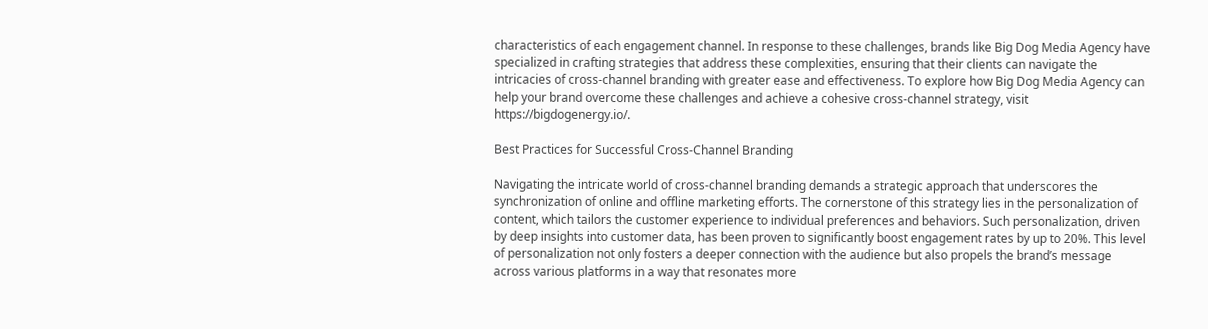characteristics of each engagement channel. In response to these challenges, brands like Big Dog Media Agency have specialized in crafting strategies that address these complexities, ensuring that their clients can navigate the intricacies of cross-channel branding with greater ease and effectiveness. To explore how Big Dog Media Agency can help your brand overcome these challenges and achieve a cohesive cross-channel strategy, visit https://bigdogenergy.io/.

Best Practices for Successful Cross-Channel Branding

Navigating the intricate world of cross-channel branding demands a strategic approach that underscores the synchronization of online and offline marketing efforts. The cornerstone of this strategy lies in the personalization of content, which tailors the customer experience to individual preferences and behaviors. Such personalization, driven by deep insights into customer data, has been proven to significantly boost engagement rates by up to 20%. This level of personalization not only fosters a deeper connection with the audience but also propels the brand’s message across various platforms in a way that resonates more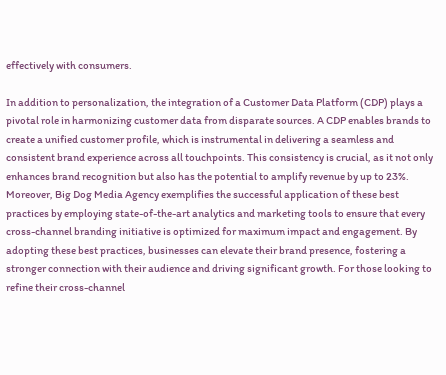effectively with consumers.

In addition to personalization, the integration of a Customer Data Platform (CDP) plays a pivotal role in harmonizing customer data from disparate sources. A CDP enables brands to create a unified customer profile, which is instrumental in delivering a seamless and consistent brand experience across all touchpoints. This consistency is crucial, as it not only enhances brand recognition but also has the potential to amplify revenue by up to 23%. Moreover, Big Dog Media Agency exemplifies the successful application of these best practices by employing state-of-the-art analytics and marketing tools to ensure that every cross-channel branding initiative is optimized for maximum impact and engagement. By adopting these best practices, businesses can elevate their brand presence, fostering a stronger connection with their audience and driving significant growth. For those looking to refine their cross-channel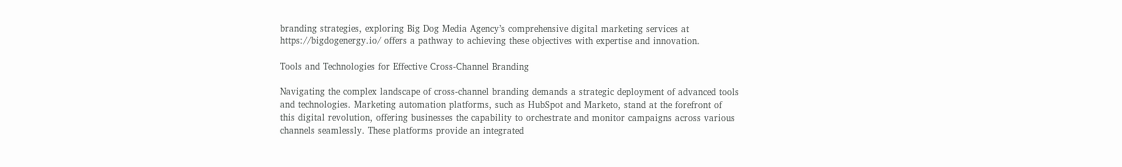branding strategies, exploring Big Dog Media Agency’s comprehensive digital marketing services at https://bigdogenergy.io/ offers a pathway to achieving these objectives with expertise and innovation.

Tools and Technologies for Effective Cross-Channel Branding

Navigating the complex landscape of cross-channel branding demands a strategic deployment of advanced tools and technologies. Marketing automation platforms, such as HubSpot and Marketo, stand at the forefront of this digital revolution, offering businesses the capability to orchestrate and monitor campaigns across various channels seamlessly. These platforms provide an integrated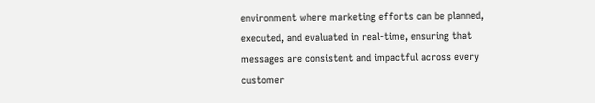environment where marketing efforts can be planned, executed, and evaluated in real-time, ensuring that messages are consistent and impactful across every customer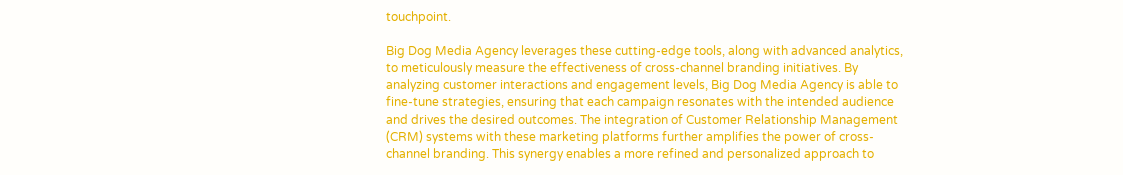touchpoint.

Big Dog Media Agency leverages these cutting-edge tools, along with advanced analytics, to meticulously measure the effectiveness of cross-channel branding initiatives. By analyzing customer interactions and engagement levels, Big Dog Media Agency is able to fine-tune strategies, ensuring that each campaign resonates with the intended audience and drives the desired outcomes. The integration of Customer Relationship Management (CRM) systems with these marketing platforms further amplifies the power of cross-channel branding. This synergy enables a more refined and personalized approach to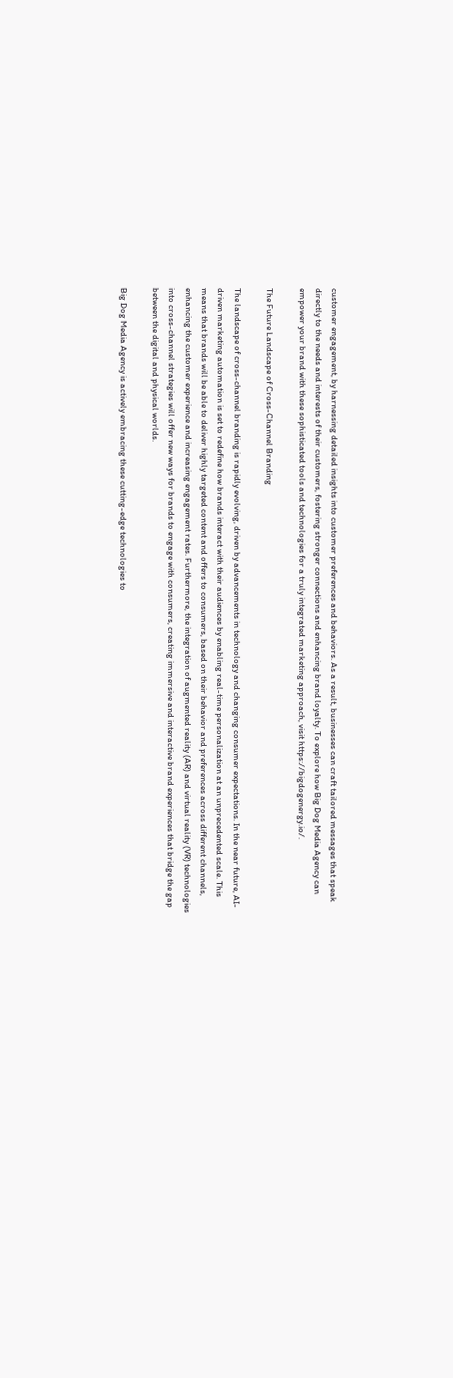customer engagement, by harnessing detailed insights into customer preferences and behaviors. As a result, businesses can craft tailored messages that speak directly to the needs and interests of their customers, fostering stronger connections and enhancing brand loyalty. To explore how Big Dog Media Agency can empower your brand with these sophisticated tools and technologies for a truly integrated marketing approach, visit https://bigdogenergy.io/.

The Future Landscape of Cross-Channel Branding

The landscape of cross-channel branding is rapidly evolving, driven by advancements in technology and changing consumer expectations. In the near future, AI-driven marketing automation is set to redefine how brands interact with their audiences by enabling real-time personalization at an unprecedented scale. This means that brands will be able to deliver highly targeted content and offers to consumers, based on their behavior and preferences across different channels, enhancing the customer experience and increasing engagement rates. Furthermore, the integration of augmented reality (AR) and virtual reality (VR) technologies into cross-channel strategies will offer new ways for brands to engage with consumers, creating immersive and interactive brand experiences that bridge the gap between the digital and physical worlds.

Big Dog Media Agency is actively embracing these cutting-edge technologies to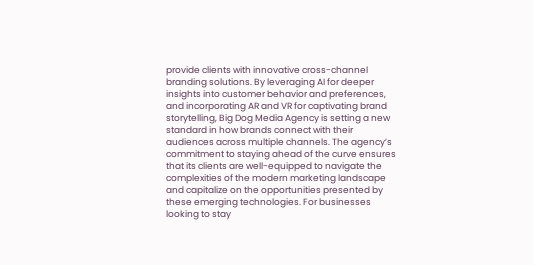provide clients with innovative cross-channel branding solutions. By leveraging AI for deeper insights into customer behavior and preferences, and incorporating AR and VR for captivating brand storytelling, Big Dog Media Agency is setting a new standard in how brands connect with their audiences across multiple channels. The agency’s commitment to staying ahead of the curve ensures that its clients are well-equipped to navigate the complexities of the modern marketing landscape and capitalize on the opportunities presented by these emerging technologies. For businesses looking to stay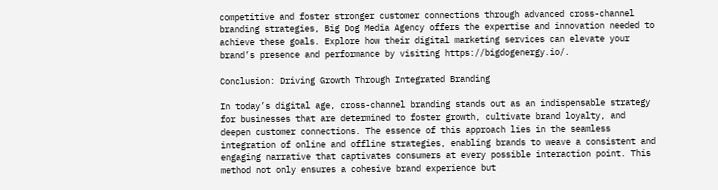competitive and foster stronger customer connections through advanced cross-channel branding strategies, Big Dog Media Agency offers the expertise and innovation needed to achieve these goals. Explore how their digital marketing services can elevate your brand’s presence and performance by visiting https://bigdogenergy.io/.

Conclusion: Driving Growth Through Integrated Branding

In today’s digital age, cross-channel branding stands out as an indispensable strategy for businesses that are determined to foster growth, cultivate brand loyalty, and deepen customer connections. The essence of this approach lies in the seamless integration of online and offline strategies, enabling brands to weave a consistent and engaging narrative that captivates consumers at every possible interaction point. This method not only ensures a cohesive brand experience but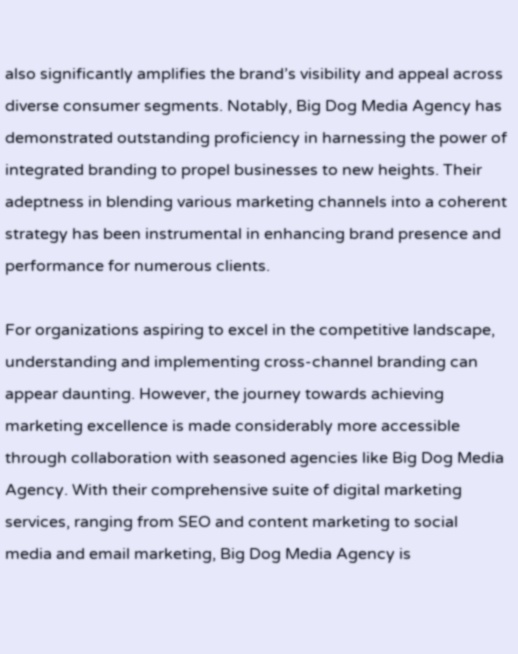also significantly amplifies the brand’s visibility and appeal across diverse consumer segments. Notably, Big Dog Media Agency has demonstrated outstanding proficiency in harnessing the power of integrated branding to propel businesses to new heights. Their adeptness in blending various marketing channels into a coherent strategy has been instrumental in enhancing brand presence and performance for numerous clients.

For organizations aspiring to excel in the competitive landscape, understanding and implementing cross-channel branding can appear daunting. However, the journey towards achieving marketing excellence is made considerably more accessible through collaboration with seasoned agencies like Big Dog Media Agency. With their comprehensive suite of digital marketing services, ranging from SEO and content marketing to social media and email marketing, Big Dog Media Agency is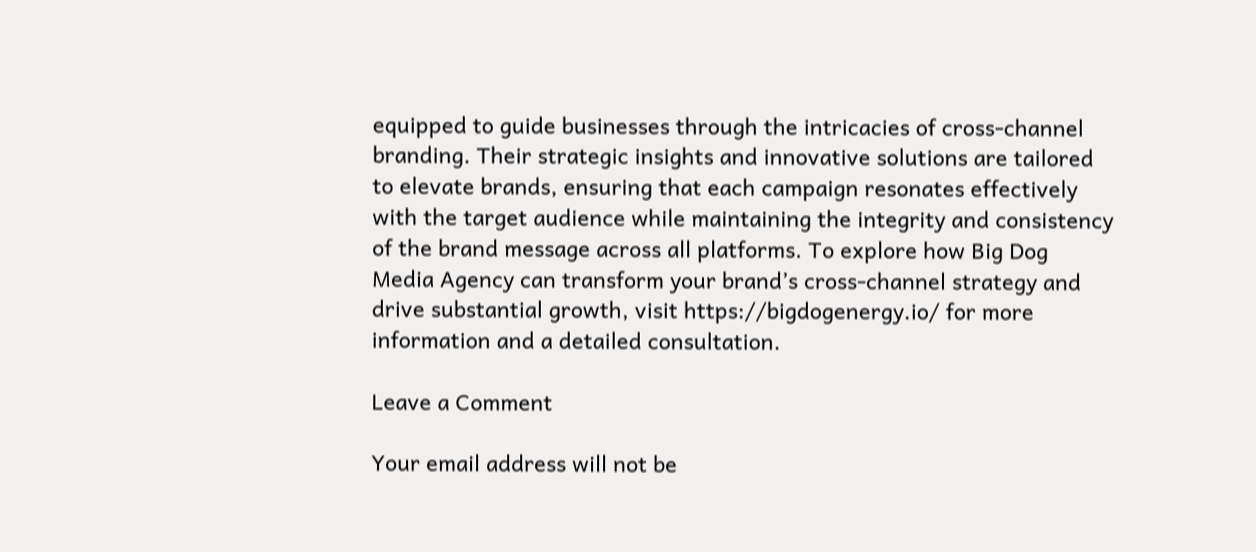equipped to guide businesses through the intricacies of cross-channel branding. Their strategic insights and innovative solutions are tailored to elevate brands, ensuring that each campaign resonates effectively with the target audience while maintaining the integrity and consistency of the brand message across all platforms. To explore how Big Dog Media Agency can transform your brand’s cross-channel strategy and drive substantial growth, visit https://bigdogenergy.io/ for more information and a detailed consultation.

Leave a Comment

Your email address will not be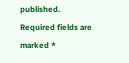published. Required fields are marked *